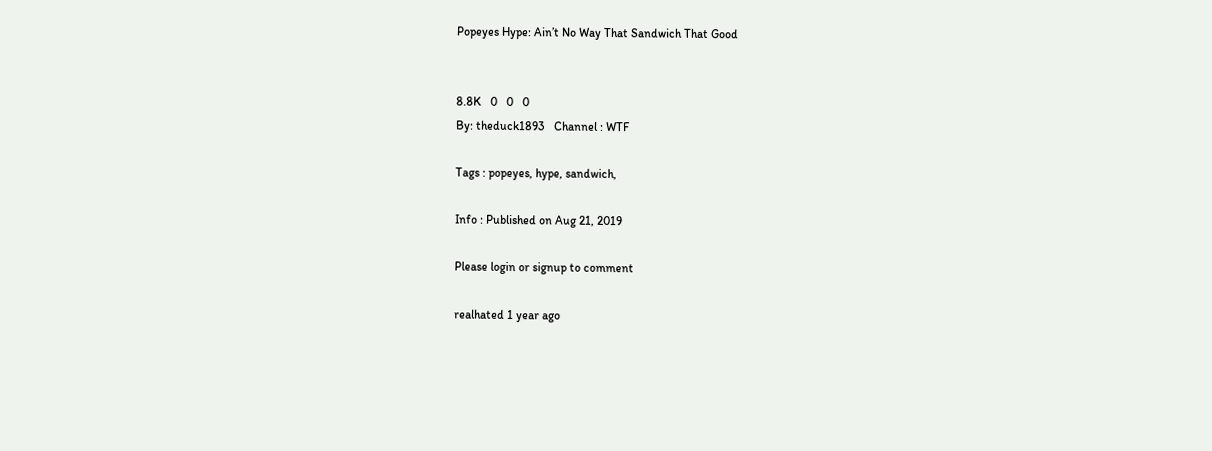Popeyes Hype: Ain’t No Way That Sandwich That Good


8.8K   0   0   0
By: theduck1893   Channel : WTF

Tags : popeyes, hype, sandwich,

Info : Published on Aug 21, 2019

Please login or signup to comment

realhated 1 year ago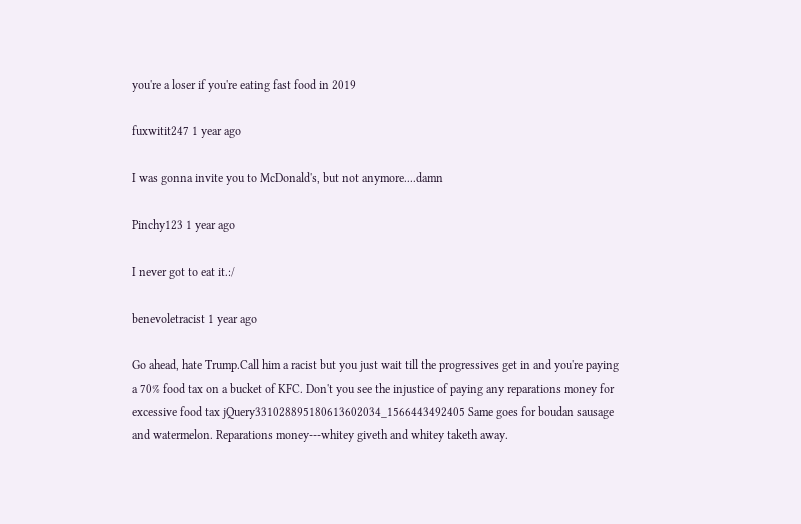you're a loser if you're eating fast food in 2019

fuxwitit247 1 year ago

I was gonna invite you to McDonald's, but not anymore....damn

Pinchy123 1 year ago

I never got to eat it.:/

benevoletracist 1 year ago

Go ahead, hate Trump.Call him a racist but you just wait till the progressives get in and you're paying a 70% food tax on a bucket of KFC. Don't you see the injustice of paying any reparations money for excessive food tax jQuery331028895180613602034_1566443492405 Same goes for boudan sausage and watermelon. Reparations money---whitey giveth and whitey taketh away.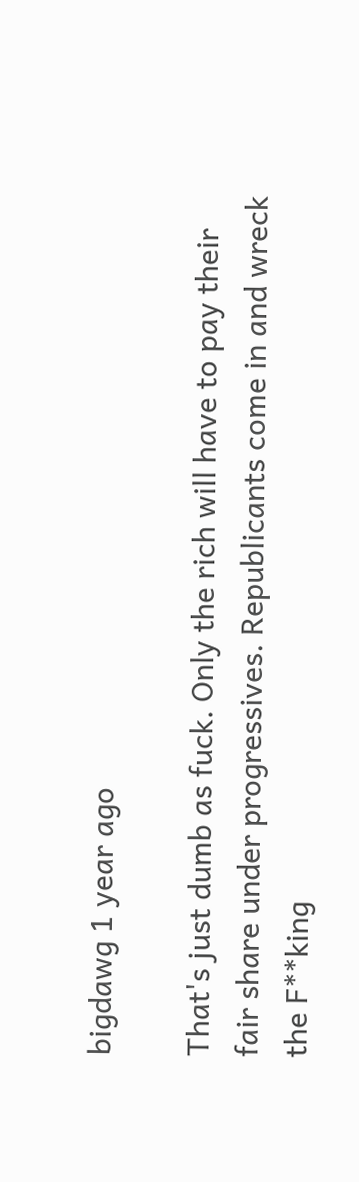bigdawg 1 year ago

That's just dumb as fuck. Only the rich will have to pay their fair share under progressives. Republicants come in and wreck the F**king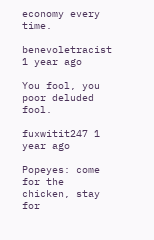economy every time.

benevoletracist 1 year ago

You fool, you poor deluded fool.

fuxwitit247 1 year ago

Popeyes: come for the chicken, stay for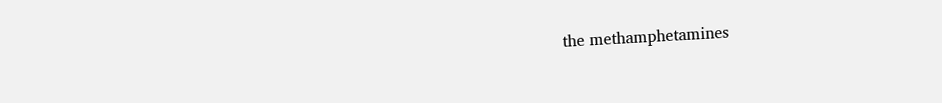the methamphetamines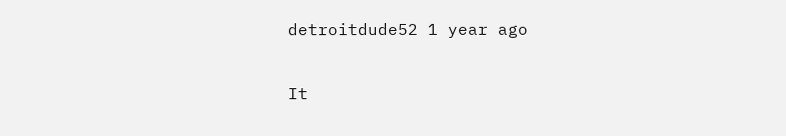detroitdude52 1 year ago

It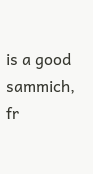is a good sammich, fr